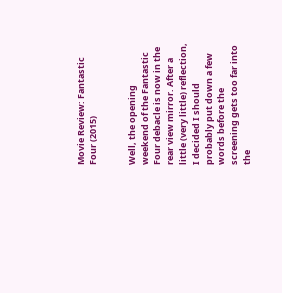Movie Review: Fantastic Four (2015)


Well, the opening weekend of the Fantastic Four debacle is now in the rear view mirror. After a little (very little) reflection, I decided I should probably put down a few words before the screening gets too far into the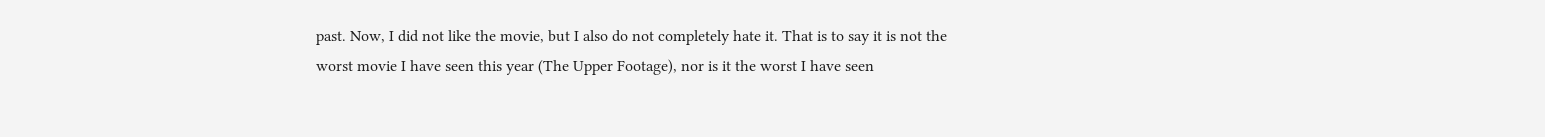past. Now, I did not like the movie, but I also do not completely hate it. That is to say it is not the worst movie I have seen this year (The Upper Footage), nor is it the worst I have seen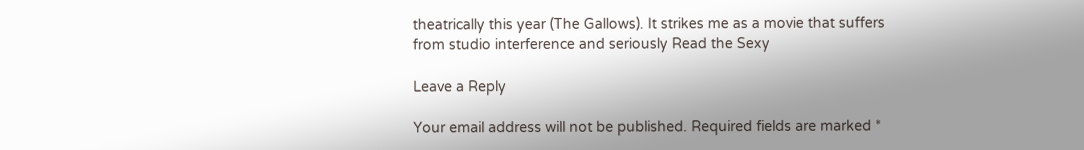theatrically this year (The Gallows). It strikes me as a movie that suffers from studio interference and seriously Read the Sexy

Leave a Reply

Your email address will not be published. Required fields are marked *